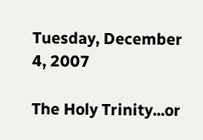Tuesday, December 4, 2007

The Holy Trinity...or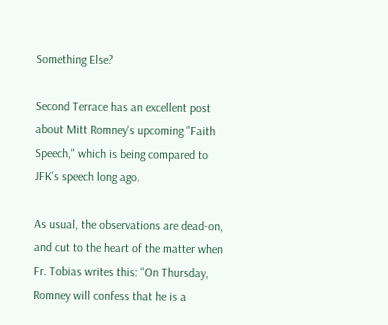Something Else?

Second Terrace has an excellent post about Mitt Romney's upcoming "Faith Speech," which is being compared to JFK's speech long ago.

As usual, the observations are dead-on, and cut to the heart of the matter when Fr. Tobias writes this: "On Thursday, Romney will confess that he is a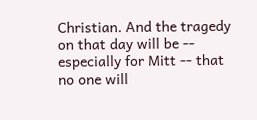Christian. And the tragedy on that day will be -- especially for Mitt -- that no one will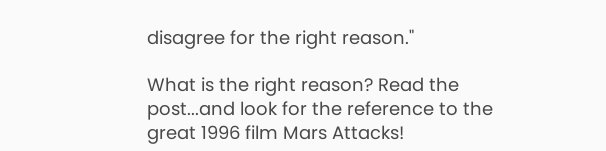disagree for the right reason."

What is the right reason? Read the post...and look for the reference to the great 1996 film Mars Attacks!